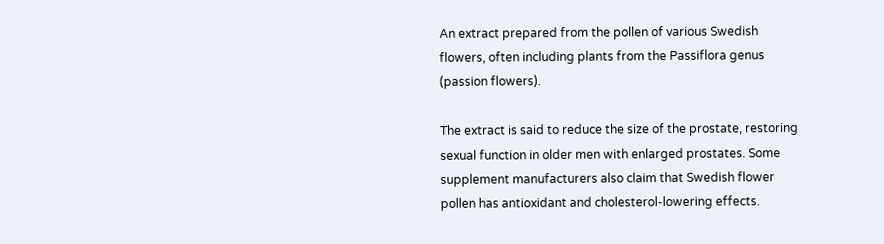An extract prepared from the pollen of various Swedish flowers, often including plants from the Passiflora genus (passion flowers).

The extract is said to reduce the size of the prostate, restoring sexual function in older men with enlarged prostates. Some supplement manufacturers also claim that Swedish flower pollen has antioxidant and cholesterol-lowering effects.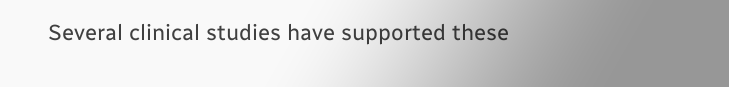Several clinical studies have supported these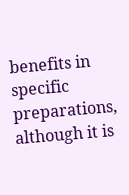benefits in specific preparations, although it is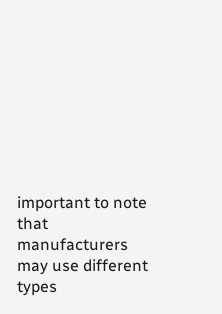important to note that manufacturers may use different types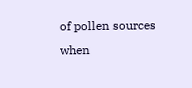of pollen sources when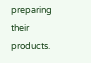preparing their products.